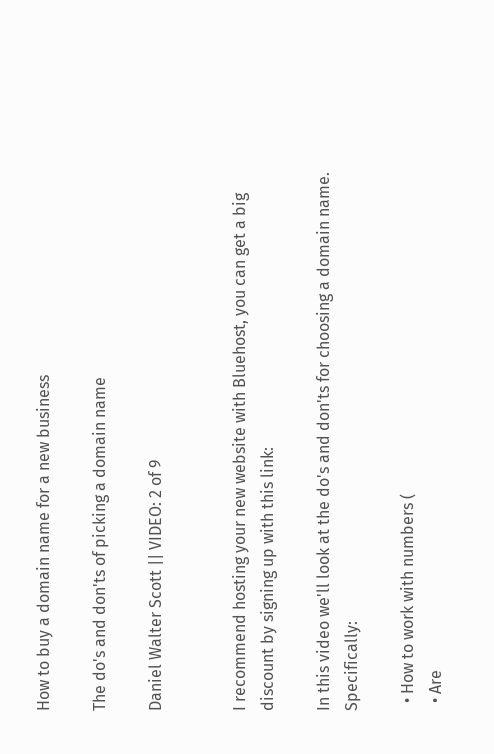How to buy a domain name for a new business

The do's and don'ts of picking a domain name

Daniel Walter Scott || VIDEO: 2 of 9


I recommend hosting your new website with Bluehost, you can get a big discount by signing up with this link:

In this video we'll look at the do's and don'ts for choosing a domain name. Specifically:

  • How to work with numbers (
  • Are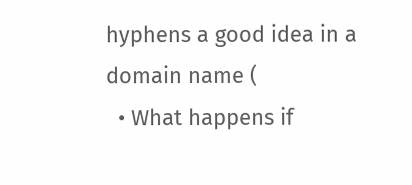hyphens a good idea in a domain name (
  • What happens if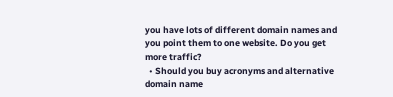you have lots of different domain names and you point them to one website. Do you get more traffic?
  • Should you buy acronyms and alternative domain name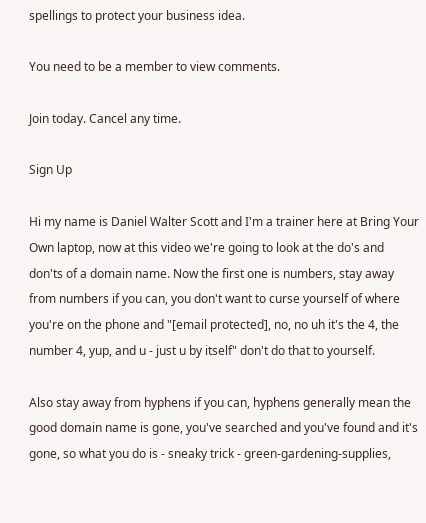spellings to protect your business idea.

You need to be a member to view comments.

Join today. Cancel any time.

Sign Up

Hi my name is Daniel Walter Scott and I'm a trainer here at Bring Your Own laptop, now at this video we're going to look at the do's and don'ts of a domain name. Now the first one is numbers, stay away from numbers if you can, you don't want to curse yourself of where you're on the phone and "[email protected], no, no uh it's the 4, the number 4, yup, and u - just u by itself" don't do that to yourself.

Also stay away from hyphens if you can, hyphens generally mean the good domain name is gone, you've searched and you've found and it's gone, so what you do is - sneaky trick - green-gardening-supplies,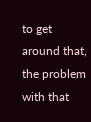to get around that, the problem with that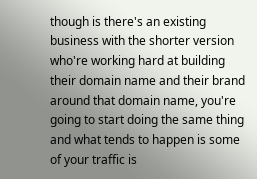though is there's an existing business with the shorter version who're working hard at building their domain name and their brand around that domain name, you're going to start doing the same thing and what tends to happen is some of your traffic is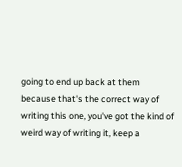going to end up back at them because that's the correct way of writing this one, you've got the kind of weird way of writing it, keep a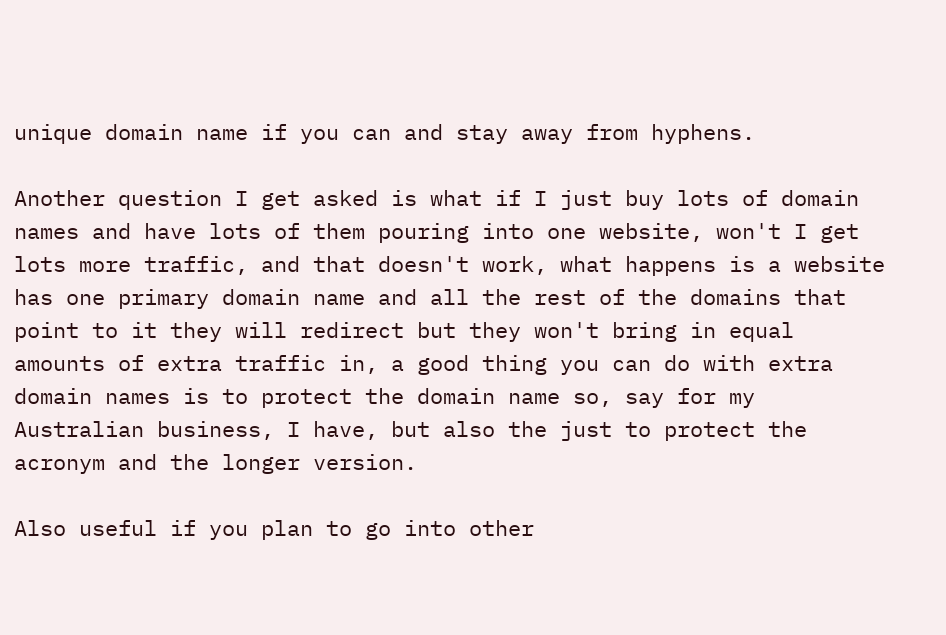unique domain name if you can and stay away from hyphens.

Another question I get asked is what if I just buy lots of domain names and have lots of them pouring into one website, won't I get lots more traffic, and that doesn't work, what happens is a website has one primary domain name and all the rest of the domains that point to it they will redirect but they won't bring in equal amounts of extra traffic in, a good thing you can do with extra domain names is to protect the domain name so, say for my Australian business, I have, but also the just to protect the acronym and the longer version.

Also useful if you plan to go into other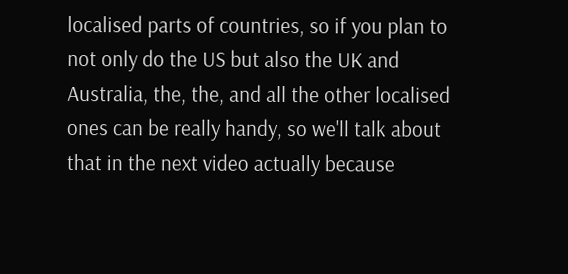localised parts of countries, so if you plan to not only do the US but also the UK and Australia, the, the, and all the other localised ones can be really handy, so we'll talk about that in the next video actually because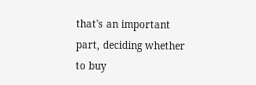that's an important part, deciding whether to buy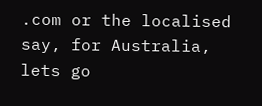.com or the localised say, for Australia, lets go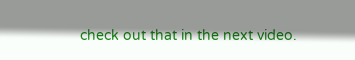check out that in the next video.